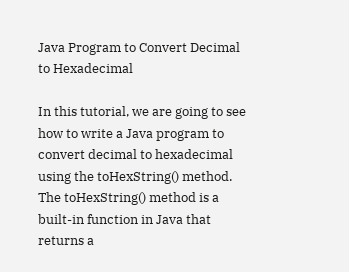Java Program to Convert Decimal to Hexadecimal

In this tutorial, we are going to see how to write a Java program to convert decimal to hexadecimal using the toHexString() method. The toHexString() method is a built-in function in Java that returns a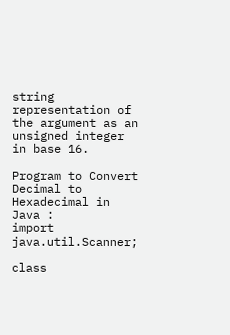string representation of the argument as an unsigned integer in base 16.

Program to Convert Decimal to Hexadecimal in Java :
import java.util.Scanner;

class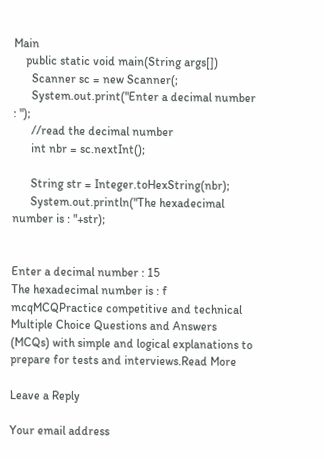Main
    public static void main(String args[])
      Scanner sc = new Scanner(;
      System.out.print("Enter a decimal number : ");
      //read the decimal number
      int nbr = sc.nextInt();

      String str = Integer.toHexString(nbr);
      System.out.println("The hexadecimal number is : "+str);


Enter a decimal number : 15
The hexadecimal number is : f
mcqMCQPractice competitive and technical Multiple Choice Questions and Answers (MCQs) with simple and logical explanations to prepare for tests and interviews.Read More

Leave a Reply

Your email address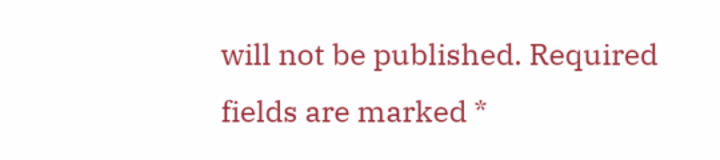will not be published. Required fields are marked *